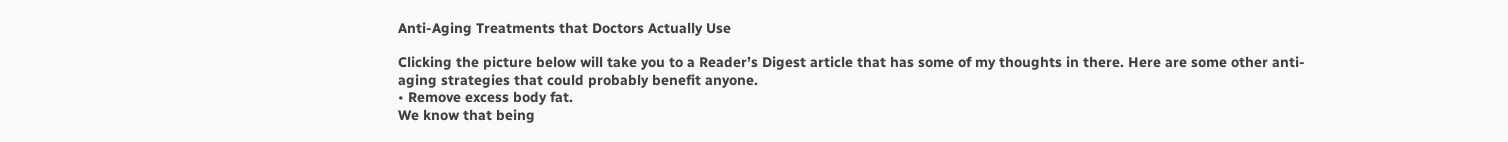Anti-Aging Treatments that Doctors Actually Use

Clicking the picture below will take you to a Reader’s Digest article that has some of my thoughts in there. Here are some other anti-aging strategies that could probably benefit anyone.
• Remove excess body fat.
We know that being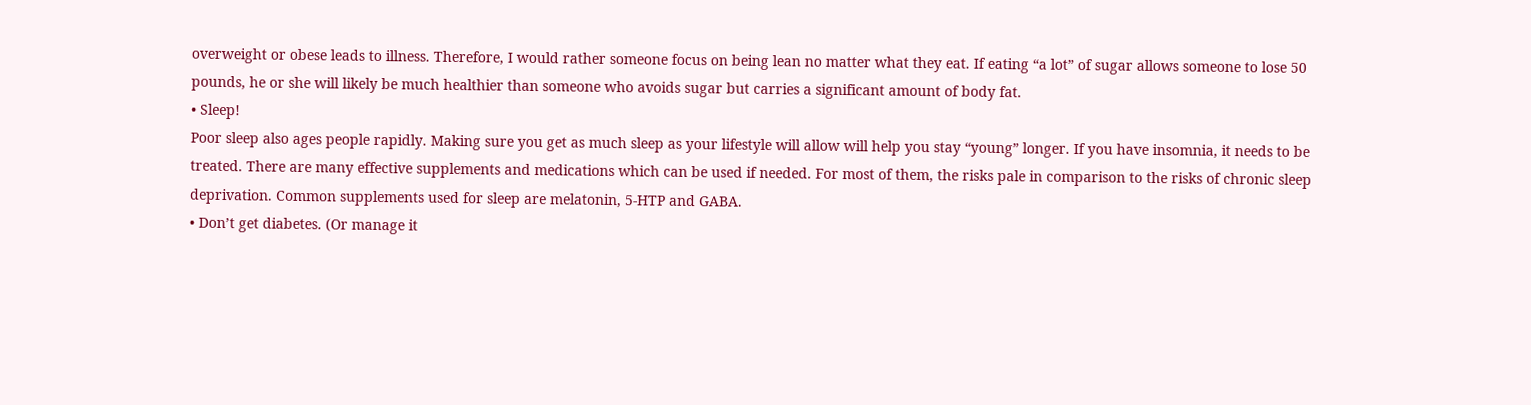overweight or obese leads to illness. Therefore, I would rather someone focus on being lean no matter what they eat. If eating “a lot” of sugar allows someone to lose 50 pounds, he or she will likely be much healthier than someone who avoids sugar but carries a significant amount of body fat.
• Sleep!
Poor sleep also ages people rapidly. Making sure you get as much sleep as your lifestyle will allow will help you stay “young” longer. If you have insomnia, it needs to be treated. There are many effective supplements and medications which can be used if needed. For most of them, the risks pale in comparison to the risks of chronic sleep deprivation. Common supplements used for sleep are melatonin, 5-HTP and GABA.
• Don’t get diabetes. (Or manage it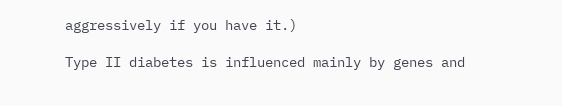aggressively if you have it.)

Type II diabetes is influenced mainly by genes and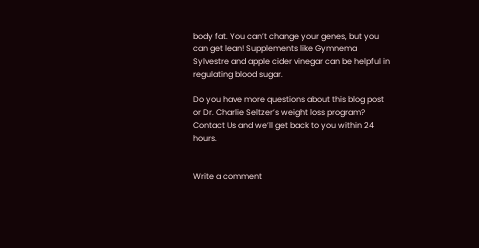body fat. You can’t change your genes, but you can get lean! Supplements like Gymnema Sylvestre and apple cider vinegar can be helpful in regulating blood sugar.

Do you have more questions about this blog post or Dr. Charlie Seltzer’s weight loss program? Contact Us and we’ll get back to you within 24 hours.


Write a comment